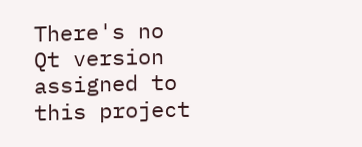There's no Qt version assigned to this project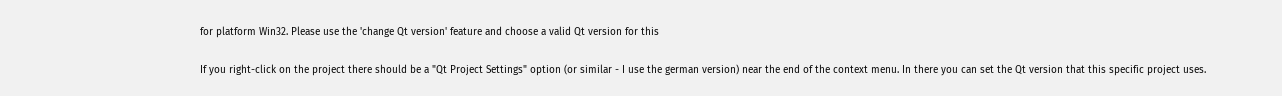for platform Win32. Please use the 'change Qt version' feature and choose a valid Qt version for this

If you right-click on the project there should be a "Qt Project Settings" option (or similar - I use the german version) near the end of the context menu. In there you can set the Qt version that this specific project uses.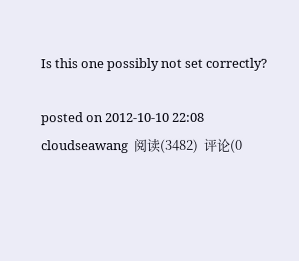Is this one possibly not set correctly?

posted on 2012-10-10 22:08  cloudseawang  阅读(3482)  评论(0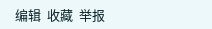编辑  收藏  举报